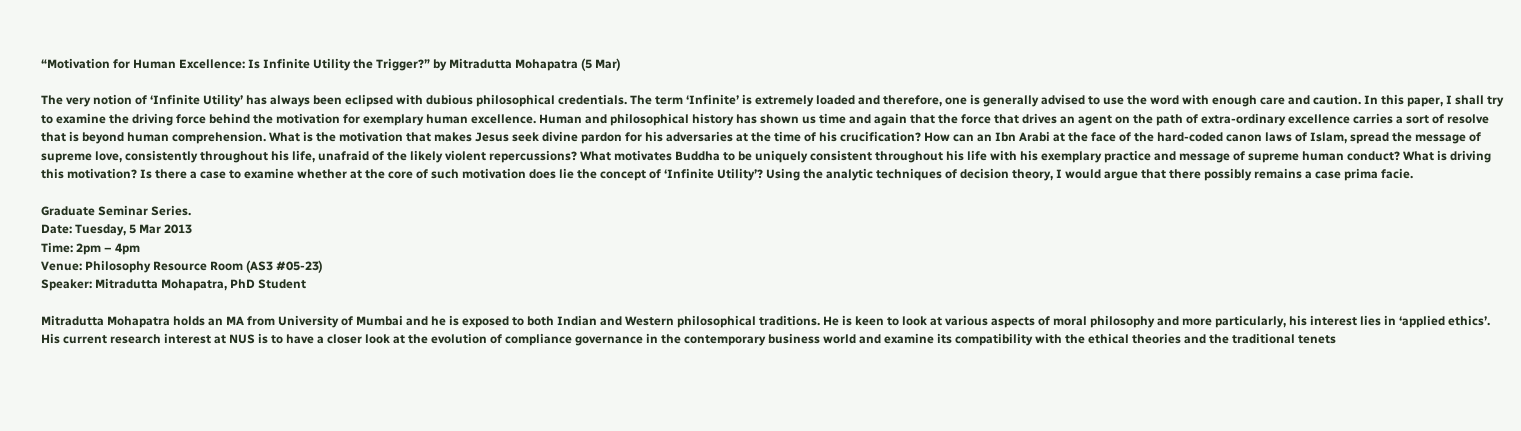“Motivation for Human Excellence: Is Infinite Utility the Trigger?” by Mitradutta Mohapatra (5 Mar)

The very notion of ‘Infinite Utility’ has always been eclipsed with dubious philosophical credentials. The term ‘Infinite’ is extremely loaded and therefore, one is generally advised to use the word with enough care and caution. In this paper, I shall try to examine the driving force behind the motivation for exemplary human excellence. Human and philosophical history has shown us time and again that the force that drives an agent on the path of extra-ordinary excellence carries a sort of resolve that is beyond human comprehension. What is the motivation that makes Jesus seek divine pardon for his adversaries at the time of his crucification? How can an Ibn Arabi at the face of the hard-coded canon laws of Islam, spread the message of supreme love, consistently throughout his life, unafraid of the likely violent repercussions? What motivates Buddha to be uniquely consistent throughout his life with his exemplary practice and message of supreme human conduct? What is driving this motivation? Is there a case to examine whether at the core of such motivation does lie the concept of ‘Infinite Utility’? Using the analytic techniques of decision theory, I would argue that there possibly remains a case prima facie.

Graduate Seminar Series.
Date: Tuesday, 5 Mar 2013
Time: 2pm – 4pm
Venue: Philosophy Resource Room (AS3 #05-23)
Speaker: Mitradutta Mohapatra, PhD Student

Mitradutta Mohapatra holds an MA from University of Mumbai and he is exposed to both Indian and Western philosophical traditions. He is keen to look at various aspects of moral philosophy and more particularly, his interest lies in ‘applied ethics’. His current research interest at NUS is to have a closer look at the evolution of compliance governance in the contemporary business world and examine its compatibility with the ethical theories and the traditional tenets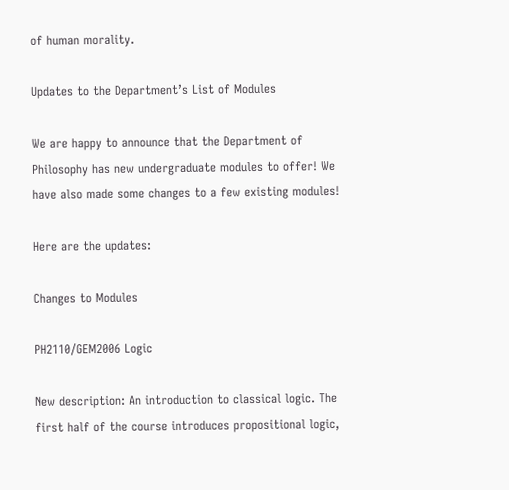of human morality.

Updates to the Department’s List of Modules

We are happy to announce that the Department of Philosophy has new undergraduate modules to offer! We have also made some changes to a few existing modules!

Here are the updates:

Changes to Modules

PH2110/GEM2006 Logic

New description: An introduction to classical logic. The first half of the course introduces propositional logic,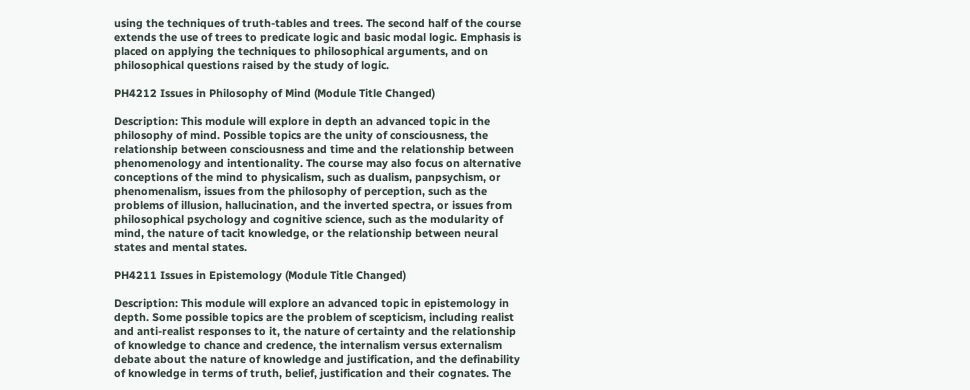using the techniques of truth-tables and trees. The second half of the course extends the use of trees to predicate logic and basic modal logic. Emphasis is placed on applying the techniques to philosophical arguments, and on philosophical questions raised by the study of logic.

PH4212 Issues in Philosophy of Mind (Module Title Changed)

Description: This module will explore in depth an advanced topic in the philosophy of mind. Possible topics are the unity of consciousness, the relationship between consciousness and time and the relationship between phenomenology and intentionality. The course may also focus on alternative conceptions of the mind to physicalism, such as dualism, panpsychism, or phenomenalism, issues from the philosophy of perception, such as the problems of illusion, hallucination, and the inverted spectra, or issues from philosophical psychology and cognitive science, such as the modularity of mind, the nature of tacit knowledge, or the relationship between neural states and mental states.

PH4211 Issues in Epistemology (Module Title Changed)

Description: This module will explore an advanced topic in epistemology in depth. Some possible topics are the problem of scepticism, including realist and anti-realist responses to it, the nature of certainty and the relationship of knowledge to chance and credence, the internalism versus externalism debate about the nature of knowledge and justification, and the definability of knowledge in terms of truth, belief, justification and their cognates. The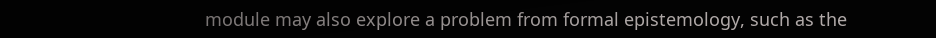module may also explore a problem from formal epistemology, such as the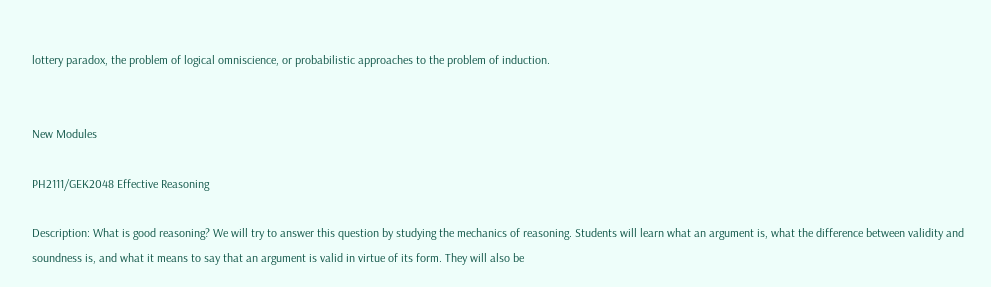lottery paradox, the problem of logical omniscience, or probabilistic approaches to the problem of induction.


New Modules

PH2111/GEK2048 Effective Reasoning

Description: What is good reasoning? We will try to answer this question by studying the mechanics of reasoning. Students will learn what an argument is, what the difference between validity and soundness is, and what it means to say that an argument is valid in virtue of its form. They will also be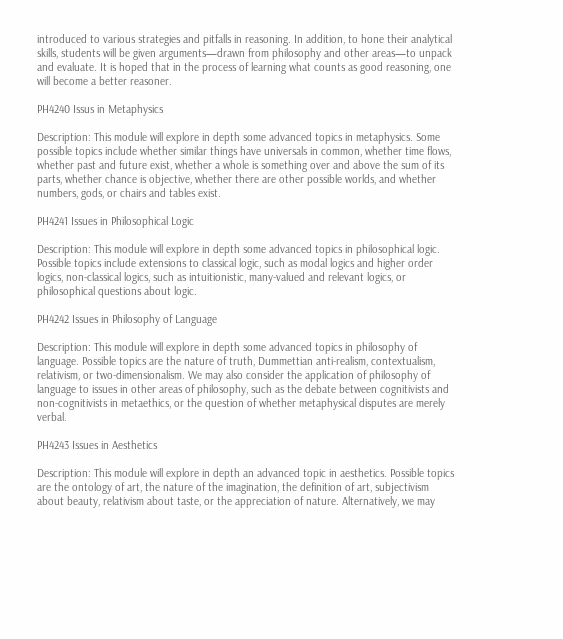introduced to various strategies and pitfalls in reasoning. In addition, to hone their analytical skills, students will be given arguments—drawn from philosophy and other areas—to unpack and evaluate. It is hoped that in the process of learning what counts as good reasoning, one will become a better reasoner.

PH4240 Issus in Metaphysics

Description: This module will explore in depth some advanced topics in metaphysics. Some possible topics include whether similar things have universals in common, whether time flows, whether past and future exist, whether a whole is something over and above the sum of its parts, whether chance is objective, whether there are other possible worlds, and whether numbers, gods, or chairs and tables exist.

PH4241 Issues in Philosophical Logic

Description: This module will explore in depth some advanced topics in philosophical logic. Possible topics include extensions to classical logic, such as modal logics and higher order logics, non-classical logics, such as intuitionistic, many-valued and relevant logics, or philosophical questions about logic.

PH4242 Issues in Philosophy of Language

Description: This module will explore in depth some advanced topics in philosophy of language. Possible topics are the nature of truth, Dummettian anti-realism, contextualism, relativism, or two-dimensionalism. We may also consider the application of philosophy of language to issues in other areas of philosophy, such as the debate between cognitivists and non-cognitivists in metaethics, or the question of whether metaphysical disputes are merely verbal.

PH4243 Issues in Aesthetics

Description: This module will explore in depth an advanced topic in aesthetics. Possible topics are the ontology of art, the nature of the imagination, the definition of art, subjectivism about beauty, relativism about taste, or the appreciation of nature. Alternatively, we may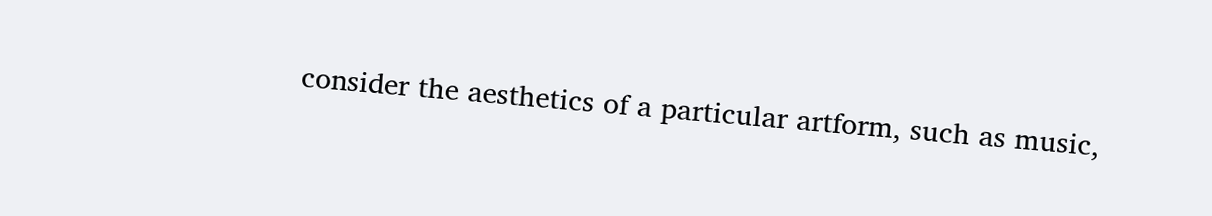consider the aesthetics of a particular artform, such as music,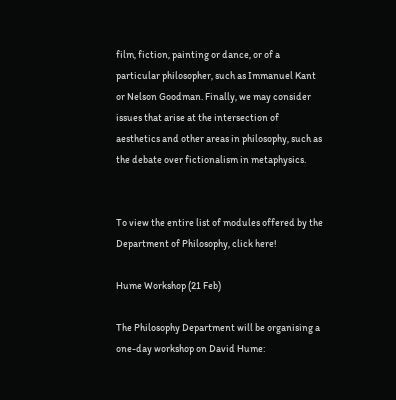film, fiction, painting or dance, or of a particular philosopher, such as Immanuel Kant or Nelson Goodman. Finally, we may consider issues that arise at the intersection of aesthetics and other areas in philosophy, such as the debate over fictionalism in metaphysics.


To view the entire list of modules offered by the Department of Philosophy, click here!

Hume Workshop (21 Feb)

The Philosophy Department will be organising a one-day workshop on David Hume: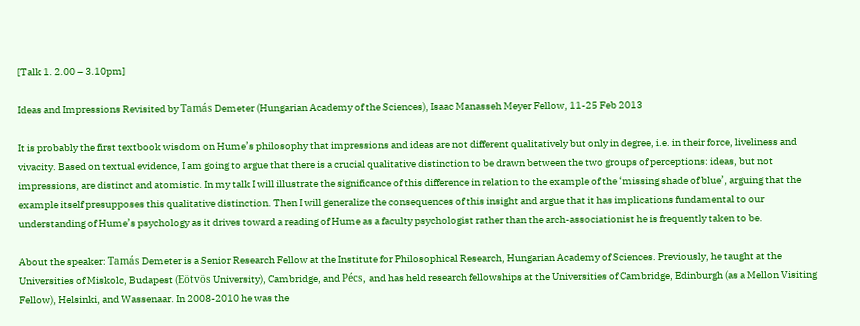[Talk 1. 2.00 – 3.10pm]

Ideas and Impressions Revisited by Tamás Demeter (Hungarian Academy of the Sciences), Isaac Manasseh Meyer Fellow, 11-25 Feb 2013

It is probably the first textbook wisdom on Hume’s philosophy that impressions and ideas are not different qualitatively but only in degree, i.e. in their force, liveliness and vivacity. Based on textual evidence, I am going to argue that there is a crucial qualitative distinction to be drawn between the two groups of perceptions: ideas, but not impressions, are distinct and atomistic. In my talk I will illustrate the significance of this difference in relation to the example of the ‘missing shade of blue’, arguing that the example itself presupposes this qualitative distinction. Then I will generalize the consequences of this insight and argue that it has implications fundamental to our understanding of Hume’s psychology as it drives toward a reading of Hume as a faculty psychologist rather than the arch-associationist he is frequently taken to be.

About the speaker: Tamás Demeter is a Senior Research Fellow at the Institute for Philosophical Research, Hungarian Academy of Sciences. Previously, he taught at the Universities of Miskolc, Budapest (Eötvös University), Cambridge, and Pécs, and has held research fellowships at the Universities of Cambridge, Edinburgh (as a Mellon Visiting Fellow), Helsinki, and Wassenaar. In 2008-2010 he was the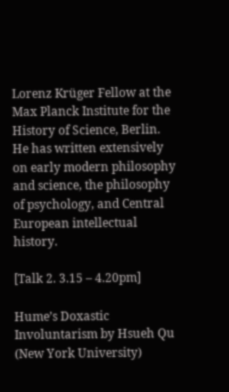Lorenz Krüger Fellow at the Max Planck Institute for the History of Science, Berlin. He has written extensively on early modern philosophy and science, the philosophy of psychology, and Central European intellectual history.

[Talk 2. 3.15 – 4.20pm]

Hume’s Doxastic Involuntarism by Hsueh Qu (New York University)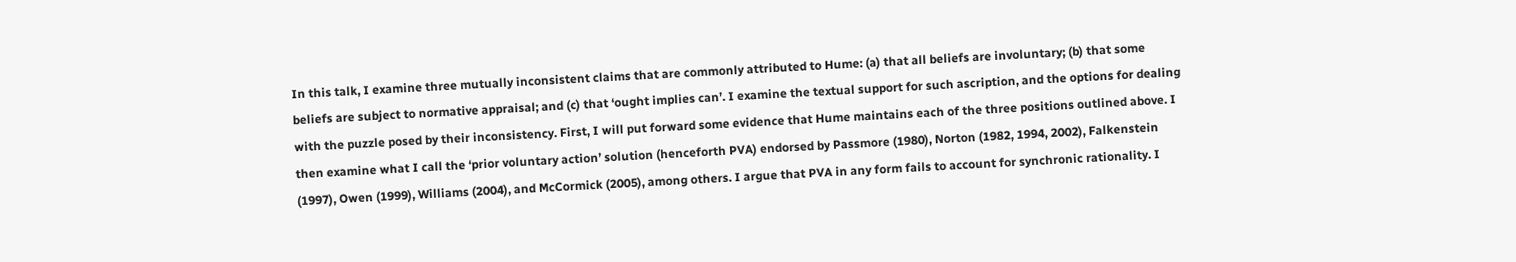In this talk, I examine three mutually inconsistent claims that are commonly attributed to Hume: (a) that all beliefs are involuntary; (b) that some beliefs are subject to normative appraisal; and (c) that ‘ought implies can’. I examine the textual support for such ascription, and the options for dealing with the puzzle posed by their inconsistency. First, I will put forward some evidence that Hume maintains each of the three positions outlined above. I then examine what I call the ‘prior voluntary action’ solution (henceforth PVA) endorsed by Passmore (1980), Norton (1982, 1994, 2002), Falkenstein (1997), Owen (1999), Williams (2004), and McCormick (2005), among others. I argue that PVA in any form fails to account for synchronic rationality. I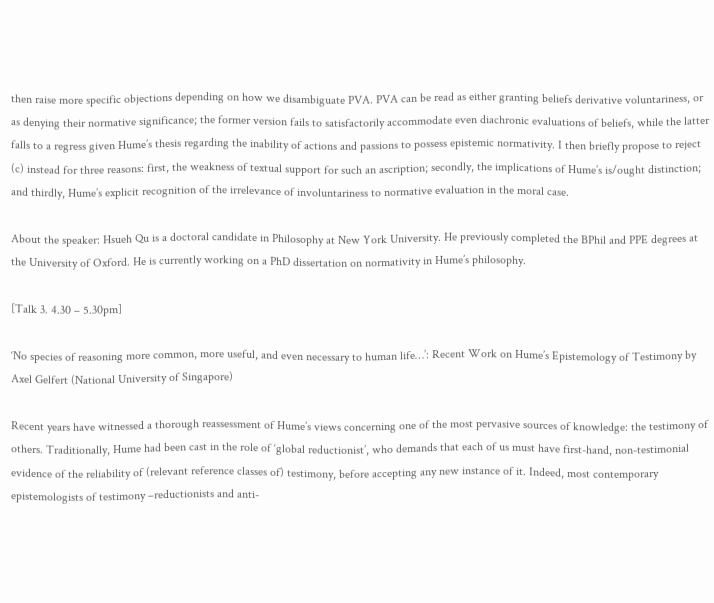then raise more specific objections depending on how we disambiguate PVA. PVA can be read as either granting beliefs derivative voluntariness, or as denying their normative significance; the former version fails to satisfactorily accommodate even diachronic evaluations of beliefs, while the latter falls to a regress given Hume’s thesis regarding the inability of actions and passions to possess epistemic normativity. I then briefly propose to reject (c) instead for three reasons: first, the weakness of textual support for such an ascription; secondly, the implications of Hume’s is/ought distinction; and thirdly, Hume’s explicit recognition of the irrelevance of involuntariness to normative evaluation in the moral case.

About the speaker: Hsueh Qu is a doctoral candidate in Philosophy at New York University. He previously completed the BPhil and PPE degrees at the University of Oxford. He is currently working on a PhD dissertation on normativity in Hume’s philosophy.

[Talk 3. 4.30 – 5.30pm]

‘No species of reasoning more common, more useful, and even necessary to human life…’: Recent Work on Hume’s Epistemology of Testimony by Axel Gelfert (National University of Singapore)

Recent years have witnessed a thorough reassessment of Hume’s views concerning one of the most pervasive sources of knowledge: the testimony of others. Traditionally, Hume had been cast in the role of ‘global reductionist’, who demands that each of us must have first-hand, non-testimonial evidence of the reliability of (relevant reference classes of) testimony, before accepting any new instance of it. Indeed, most contemporary epistemologists of testimony –reductionists and anti-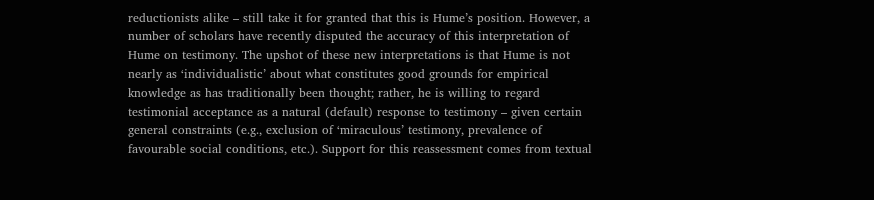reductionists alike – still take it for granted that this is Hume’s position. However, a number of scholars have recently disputed the accuracy of this interpretation of Hume on testimony. The upshot of these new interpretations is that Hume is not nearly as ‘individualistic’ about what constitutes good grounds for empirical knowledge as has traditionally been thought; rather, he is willing to regard testimonial acceptance as a natural (default) response to testimony – given certain general constraints (e.g., exclusion of ‘miraculous’ testimony, prevalence of favourable social conditions, etc.). Support for this reassessment comes from textual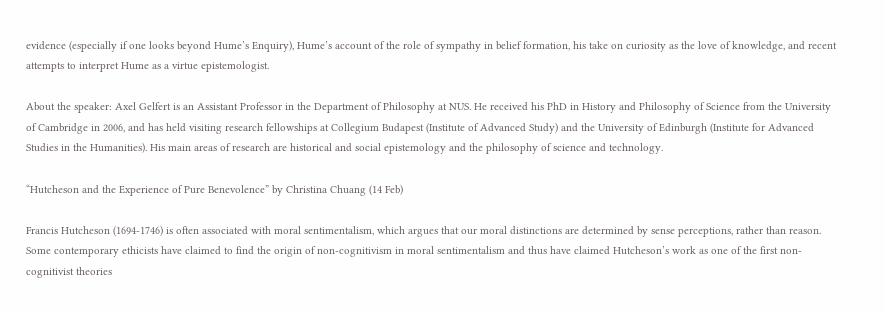evidence (especially if one looks beyond Hume’s Enquiry), Hume’s account of the role of sympathy in belief formation, his take on curiosity as the love of knowledge, and recent attempts to interpret Hume as a virtue epistemologist.

About the speaker: Axel Gelfert is an Assistant Professor in the Department of Philosophy at NUS. He received his PhD in History and Philosophy of Science from the University of Cambridge in 2006, and has held visiting research fellowships at Collegium Budapest (Institute of Advanced Study) and the University of Edinburgh (Institute for Advanced Studies in the Humanities). His main areas of research are historical and social epistemology and the philosophy of science and technology.

“Hutcheson and the Experience of Pure Benevolence” by Christina Chuang (14 Feb)

Francis Hutcheson (1694-1746) is often associated with moral sentimentalism, which argues that our moral distinctions are determined by sense perceptions, rather than reason. Some contemporary ethicists have claimed to find the origin of non-cognitivism in moral sentimentalism and thus have claimed Hutcheson’s work as one of the first non-cognitivist theories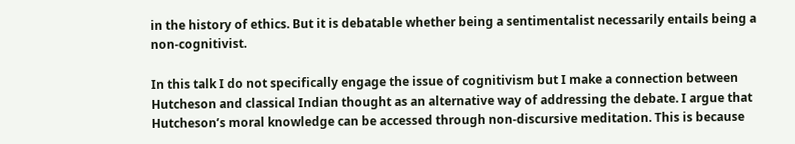in the history of ethics. But it is debatable whether being a sentimentalist necessarily entails being a non-cognitivist.

In this talk I do not specifically engage the issue of cognitivism but I make a connection between Hutcheson and classical Indian thought as an alternative way of addressing the debate. I argue that Hutcheson’s moral knowledge can be accessed through non-discursive meditation. This is because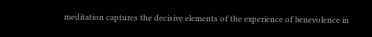meditation captures the decisive elements of the experience of benevolence in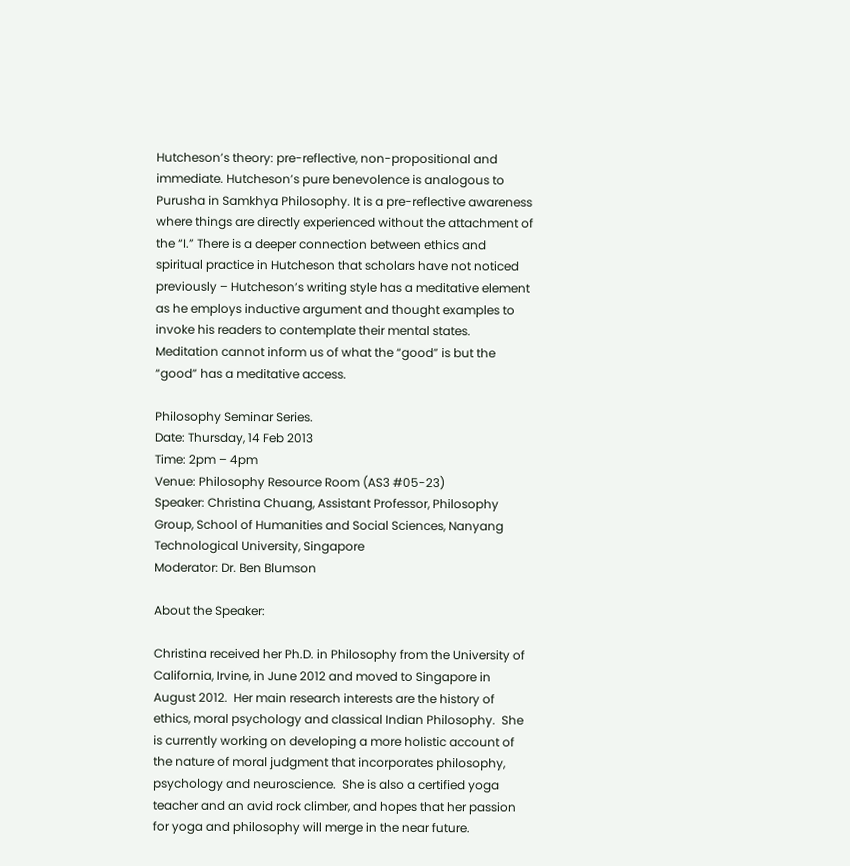Hutcheson’s theory: pre-reflective, non-propositional and immediate. Hutcheson’s pure benevolence is analogous to Purusha in Samkhya Philosophy. It is a pre-reflective awareness where things are directly experienced without the attachment of the “I.” There is a deeper connection between ethics and spiritual practice in Hutcheson that scholars have not noticed previously – Hutcheson’s writing style has a meditative element as he employs inductive argument and thought examples to invoke his readers to contemplate their mental states. Meditation cannot inform us of what the “good” is but the “good” has a meditative access.

Philosophy Seminar Series.
Date: Thursday, 14 Feb 2013
Time: 2pm – 4pm
Venue: Philosophy Resource Room (AS3 #05-23)
Speaker: Christina Chuang, Assistant Professor, Philosophy Group, School of Humanities and Social Sciences, Nanyang Technological University, Singapore
Moderator: Dr. Ben Blumson

About the Speaker:

Christina received her Ph.D. in Philosophy from the University of California, Irvine, in June 2012 and moved to Singapore in August 2012.  Her main research interests are the history of ethics, moral psychology and classical Indian Philosophy.  She is currently working on developing a more holistic account of the nature of moral judgment that incorporates philosophy, psychology and neuroscience.  She is also a certified yoga teacher and an avid rock climber, and hopes that her passion for yoga and philosophy will merge in the near future.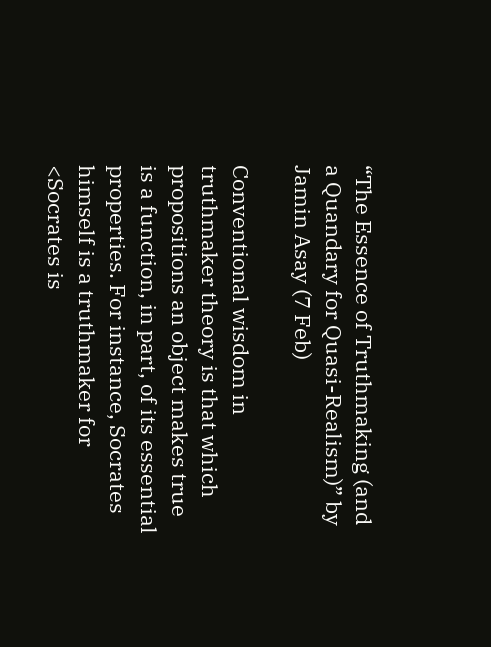“The Essence of Truthmaking (and a Quandary for Quasi-Realism)” by Jamin Asay (7 Feb)

Conventional wisdom in truthmaker theory is that which propositions an object makes true is a function, in part, of its essential properties. For instance, Socrates himself is a truthmaker for <Socrates is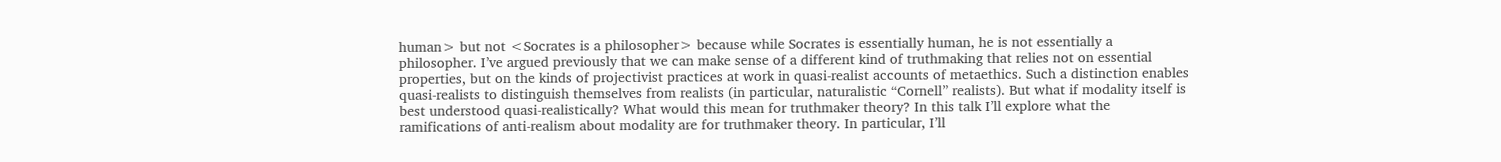human> but not <Socrates is a philosopher> because while Socrates is essentially human, he is not essentially a philosopher. I’ve argued previously that we can make sense of a different kind of truthmaking that relies not on essential properties, but on the kinds of projectivist practices at work in quasi-realist accounts of metaethics. Such a distinction enables quasi-realists to distinguish themselves from realists (in particular, naturalistic “Cornell” realists). But what if modality itself is best understood quasi-realistically? What would this mean for truthmaker theory? In this talk I’ll explore what the ramifications of anti-realism about modality are for truthmaker theory. In particular, I’ll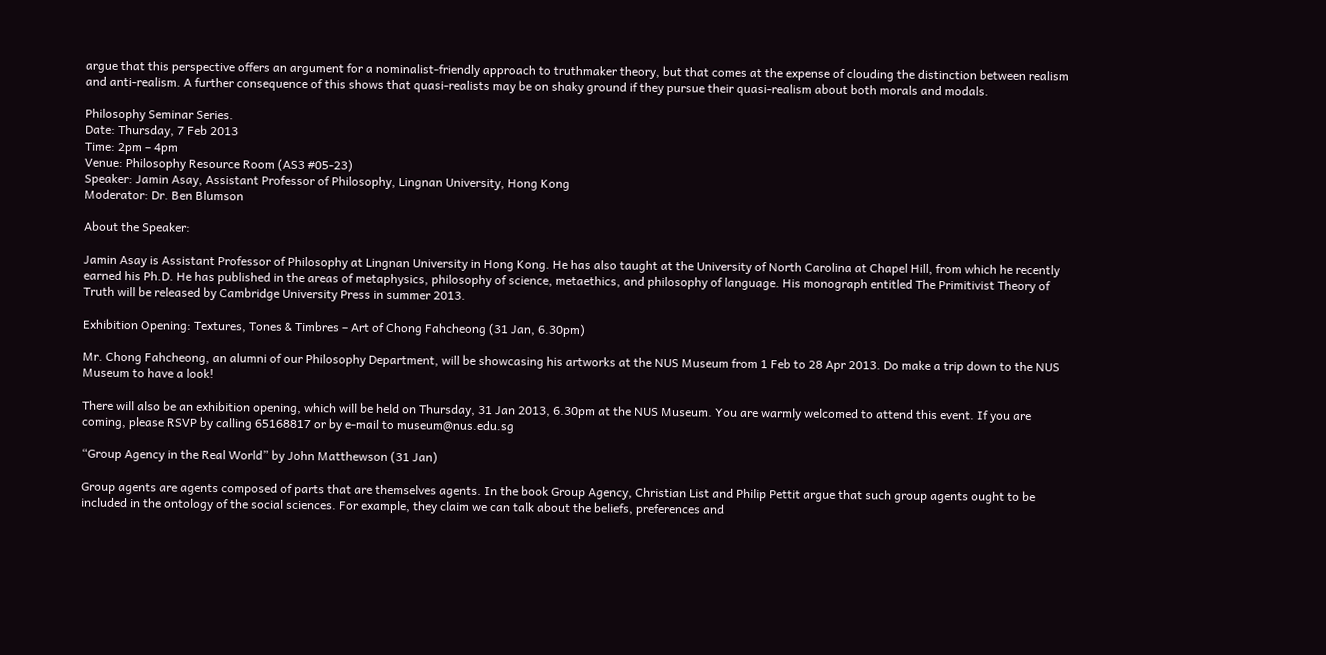argue that this perspective offers an argument for a nominalist-friendly approach to truthmaker theory, but that comes at the expense of clouding the distinction between realism and anti-realism. A further consequence of this shows that quasi-realists may be on shaky ground if they pursue their quasi-realism about both morals and modals.

Philosophy Seminar Series.
Date: Thursday, 7 Feb 2013
Time: 2pm – 4pm
Venue: Philosophy Resource Room (AS3 #05-23)
Speaker: Jamin Asay, Assistant Professor of Philosophy, Lingnan University, Hong Kong
Moderator: Dr. Ben Blumson

About the Speaker:

Jamin Asay is Assistant Professor of Philosophy at Lingnan University in Hong Kong. He has also taught at the University of North Carolina at Chapel Hill, from which he recently earned his Ph.D. He has published in the areas of metaphysics, philosophy of science, metaethics, and philosophy of language. His monograph entitled The Primitivist Theory of Truth will be released by Cambridge University Press in summer 2013.

Exhibition Opening: Textures, Tones & Timbres – Art of Chong Fahcheong (31 Jan, 6.30pm)

Mr. Chong Fahcheong, an alumni of our Philosophy Department, will be showcasing his artworks at the NUS Museum from 1 Feb to 28 Apr 2013. Do make a trip down to the NUS Museum to have a look!

There will also be an exhibition opening, which will be held on Thursday, 31 Jan 2013, 6.30pm at the NUS Museum. You are warmly welcomed to attend this event. If you are coming, please RSVP by calling 65168817 or by e-mail to museum@nus.edu.sg

“Group Agency in the Real World” by John Matthewson (31 Jan)

Group agents are agents composed of parts that are themselves agents. In the book Group Agency, Christian List and Philip Pettit argue that such group agents ought to be included in the ontology of the social sciences. For example, they claim we can talk about the beliefs, preferences and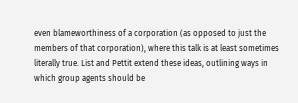even blameworthiness of a corporation (as opposed to just the members of that corporation), where this talk is at least sometimes literally true. List and Pettit extend these ideas, outlining ways in which group agents should be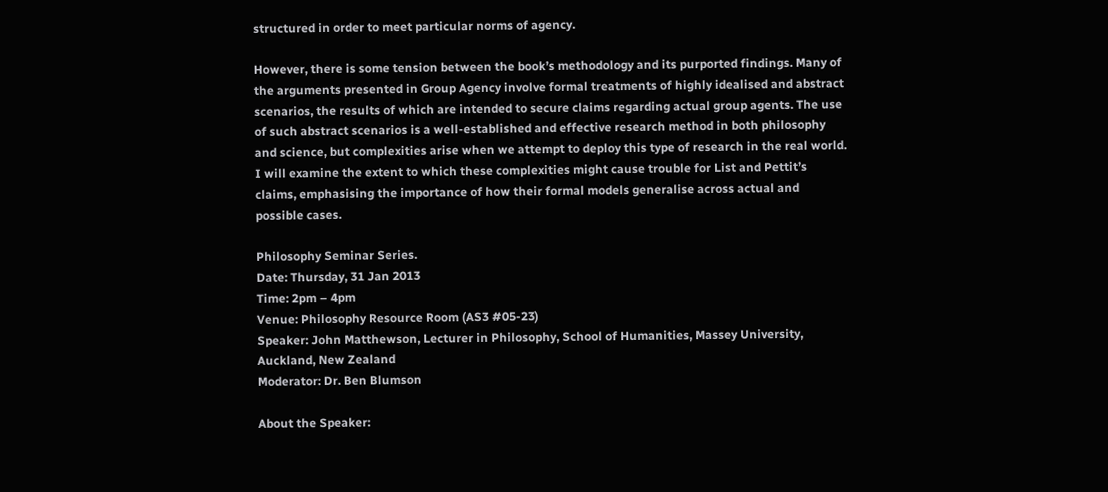structured in order to meet particular norms of agency.

However, there is some tension between the book’s methodology and its purported findings. Many of the arguments presented in Group Agency involve formal treatments of highly idealised and abstract scenarios, the results of which are intended to secure claims regarding actual group agents. The use of such abstract scenarios is a well-established and effective research method in both philosophy and science, but complexities arise when we attempt to deploy this type of research in the real world. I will examine the extent to which these complexities might cause trouble for List and Pettit’s claims, emphasising the importance of how their formal models generalise across actual and possible cases.

Philosophy Seminar Series.
Date: Thursday, 31 Jan 2013
Time: 2pm – 4pm
Venue: Philosophy Resource Room (AS3 #05-23)
Speaker: John Matthewson, Lecturer in Philosophy, School of Humanities, Massey University, Auckland, New Zealand
Moderator: Dr. Ben Blumson

About the Speaker: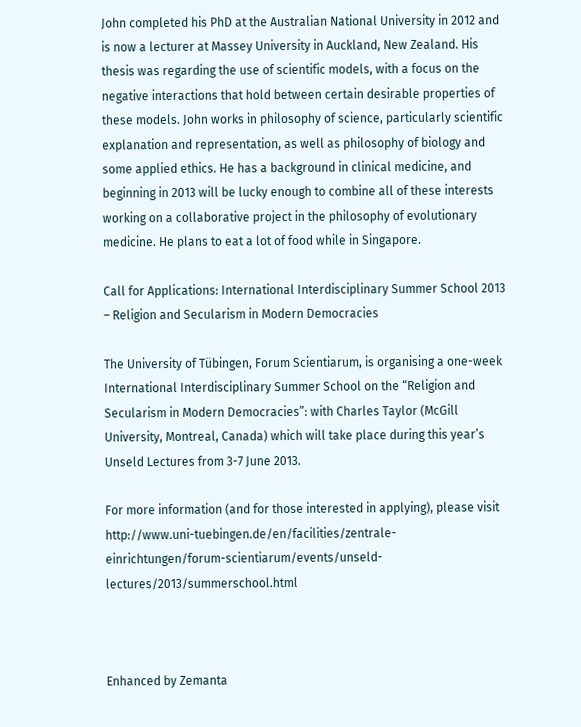John completed his PhD at the Australian National University in 2012 and is now a lecturer at Massey University in Auckland, New Zealand. His thesis was regarding the use of scientific models, with a focus on the negative interactions that hold between certain desirable properties of these models. John works in philosophy of science, particularly scientific explanation and representation, as well as philosophy of biology and some applied ethics. He has a background in clinical medicine, and beginning in 2013 will be lucky enough to combine all of these interests working on a collaborative project in the philosophy of evolutionary medicine. He plans to eat a lot of food while in Singapore.

Call for Applications: International Interdisciplinary Summer School 2013 – Religion and Secularism in Modern Democracies

The University of Tübingen, Forum Scientiarum, is organising a one-week International Interdisciplinary Summer School on the “Religion and Secularism in Modern Democracies”: with Charles Taylor (McGill University, Montreal, Canada) which will take place during this year’s Unseld Lectures from 3-7 June 2013.

For more information (and for those interested in applying), please visit http://www.uni-tuebingen.de/en/facilities/zentrale-einrichtungen/forum-scientiarum/events/unseld-lectures/2013/summerschool.html



Enhanced by Zemanta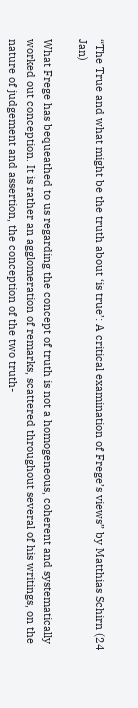“The True and what might be the truth about ‘is true’: A critical examination of Frege’s views” by Matthias Schirn (24 Jan)

What Frege has bequeathed to us regarding the concept of truth is not a homogeneous, coherent and systematically worked out conception. It is rather an agglomeration of remarks, scattered throughout several of his writings, on the nature of judgement and assertion, the conception of the two truth-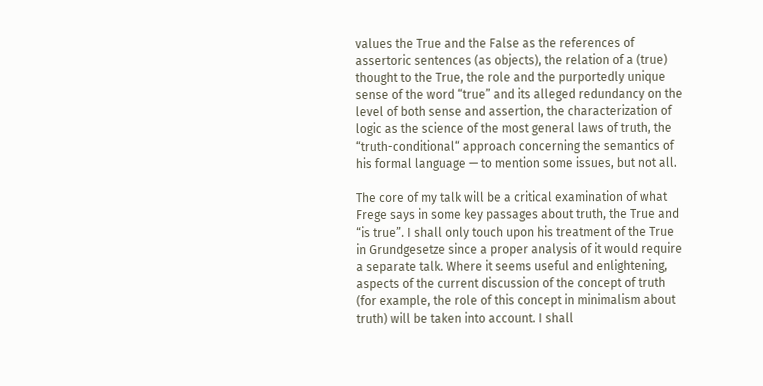values the True and the False as the references of assertoric sentences (as objects), the relation of a (true) thought to the True, the role and the purportedly unique sense of the word “true” and its alleged redundancy on the level of both sense and assertion, the characterization of logic as the science of the most general laws of truth, the “truth-conditional“ approach concerning the semantics of his formal language — to mention some issues, but not all.

The core of my talk will be a critical examination of what Frege says in some key passages about truth, the True and “is true”. I shall only touch upon his treatment of the True in Grundgesetze since a proper analysis of it would require a separate talk. Where it seems useful and enlightening, aspects of the current discussion of the concept of truth (for example, the role of this concept in minimalism about truth) will be taken into account. I shall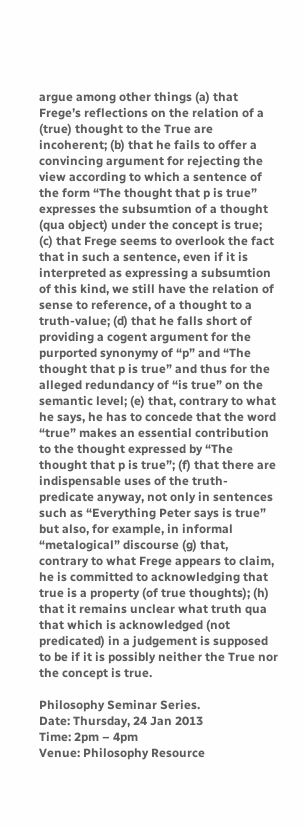argue among other things (a) that Frege’s reflections on the relation of a (true) thought to the True are incoherent; (b) that he fails to offer a convincing argument for rejecting the view according to which a sentence of the form “The thought that p is true” expresses the subsumtion of a thought (qua object) under the concept is true; (c) that Frege seems to overlook the fact that in such a sentence, even if it is interpreted as expressing a subsumtion of this kind, we still have the relation of sense to reference, of a thought to a truth-value; (d) that he falls short of providing a cogent argument for the purported synonymy of “p” and “The thought that p is true” and thus for the alleged redundancy of “is true” on the semantic level; (e) that, contrary to what he says, he has to concede that the word “true” makes an essential contribution to the thought expressed by “The thought that p is true”; (f) that there are indispensable uses of the truth-predicate anyway, not only in sentences such as “Everything Peter says is true” but also, for example, in informal “metalogical” discourse (g) that, contrary to what Frege appears to claim, he is committed to acknowledging that true is a property (of true thoughts); (h) that it remains unclear what truth qua that which is acknowledged (not predicated) in a judgement is supposed to be if it is possibly neither the True nor the concept is true.

Philosophy Seminar Series.
Date: Thursday, 24 Jan 2013
Time: 2pm – 4pm
Venue: Philosophy Resource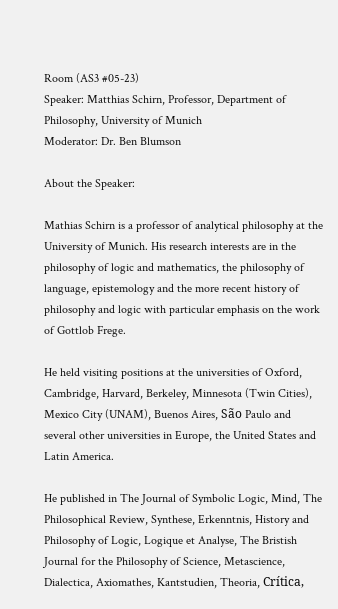Room (AS3 #05-23)
Speaker: Matthias Schirn, Professor, Department of Philosophy, University of Munich
Moderator: Dr. Ben Blumson

About the Speaker:

Mathias Schirn is a professor of analytical philosophy at the University of Munich. His research interests are in the philosophy of logic and mathematics, the philosophy of language, epistemology and the more recent history of philosophy and logic with particular emphasis on the work of Gottlob Frege.

He held visiting positions at the universities of Oxford, Cambridge, Harvard, Berkeley, Minnesota (Twin Cities), Mexico City (UNAM), Buenos Aires, São Paulo and several other universities in Europe, the United States and Latin America.

He published in The Journal of Symbolic Logic, Mind, The Philosophical Review, Synthese, Erkenntnis, History and Philosophy of Logic, Logique et Analyse, The Bristish Journal for the Philosophy of Science, Metascience, Dialectica, Axiomathes, Kantstudien, Theoria, Crítica,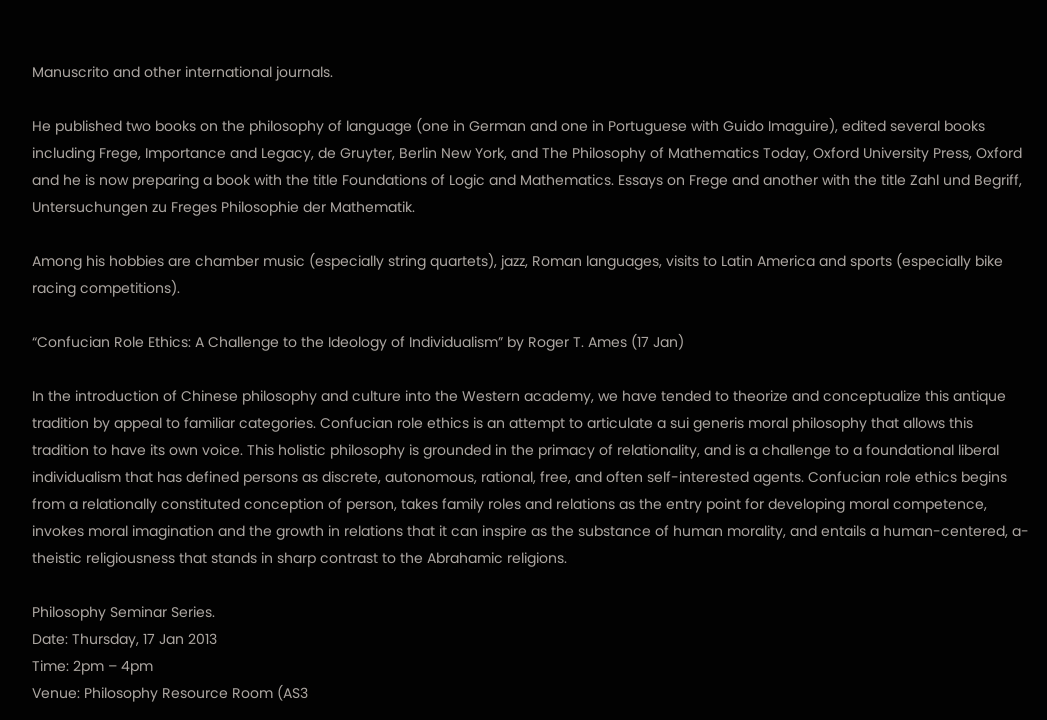Manuscrito and other international journals.

He published two books on the philosophy of language (one in German and one in Portuguese with Guido Imaguire), edited several books including Frege, Importance and Legacy, de Gruyter, Berlin New York, and The Philosophy of Mathematics Today, Oxford University Press, Oxford and he is now preparing a book with the title Foundations of Logic and Mathematics. Essays on Frege and another with the title Zahl und Begriff, Untersuchungen zu Freges Philosophie der Mathematik.

Among his hobbies are chamber music (especially string quartets), jazz, Roman languages, visits to Latin America and sports (especially bike racing competitions).

“Confucian Role Ethics: A Challenge to the Ideology of Individualism” by Roger T. Ames (17 Jan)

In the introduction of Chinese philosophy and culture into the Western academy, we have tended to theorize and conceptualize this antique tradition by appeal to familiar categories. Confucian role ethics is an attempt to articulate a sui generis moral philosophy that allows this tradition to have its own voice. This holistic philosophy is grounded in the primacy of relationality, and is a challenge to a foundational liberal individualism that has defined persons as discrete, autonomous, rational, free, and often self-interested agents. Confucian role ethics begins from a relationally constituted conception of person, takes family roles and relations as the entry point for developing moral competence, invokes moral imagination and the growth in relations that it can inspire as the substance of human morality, and entails a human-centered, a-theistic religiousness that stands in sharp contrast to the Abrahamic religions.

Philosophy Seminar Series.
Date: Thursday, 17 Jan 2013
Time: 2pm – 4pm
Venue: Philosophy Resource Room (AS3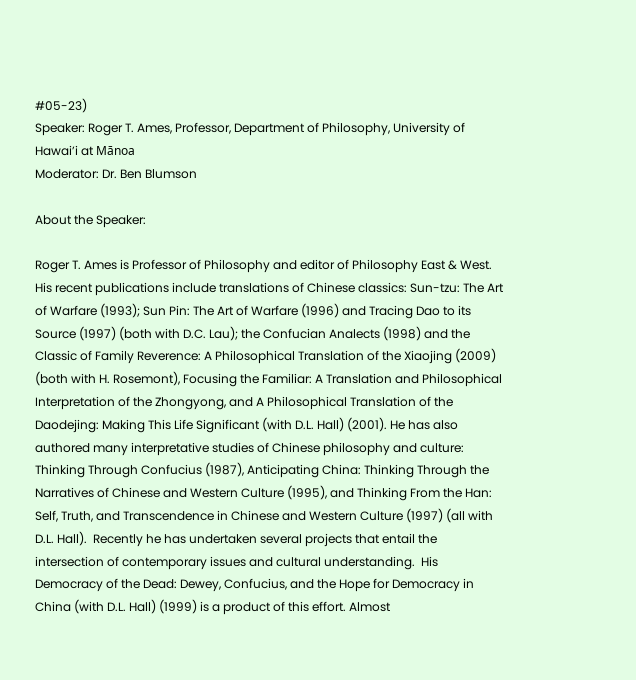#05-23)
Speaker: Roger T. Ames, Professor, Department of Philosophy, University of Hawai’i at Mānoa
Moderator: Dr. Ben Blumson

About the Speaker:

Roger T. Ames is Professor of Philosophy and editor of Philosophy East & West. His recent publications include translations of Chinese classics: Sun-tzu: The Art of Warfare (1993); Sun Pin: The Art of Warfare (1996) and Tracing Dao to its Source (1997) (both with D.C. Lau); the Confucian Analects (1998) and the Classic of Family Reverence: A Philosophical Translation of the Xiaojing (2009) (both with H. Rosemont), Focusing the Familiar: A Translation and Philosophical Interpretation of the Zhongyong, and A Philosophical Translation of the Daodejing: Making This Life Significant (with D.L. Hall) (2001). He has also authored many interpretative studies of Chinese philosophy and culture: Thinking Through Confucius (1987), Anticipating China: Thinking Through the Narratives of Chinese and Western Culture (1995), and Thinking From the Han: Self, Truth, and Transcendence in Chinese and Western Culture (1997) (all with D.L. Hall).  Recently he has undertaken several projects that entail the intersection of contemporary issues and cultural understanding.  His Democracy of the Dead: Dewey, Confucius, and the Hope for Democracy in China (with D.L. Hall) (1999) is a product of this effort. Almost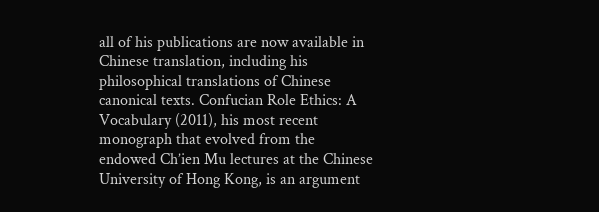all of his publications are now available in Chinese translation, including his philosophical translations of Chinese canonical texts. Confucian Role Ethics: A Vocabulary (2011), his most recent monograph that evolved from the endowed Ch’ien Mu lectures at the Chinese University of Hong Kong, is an argument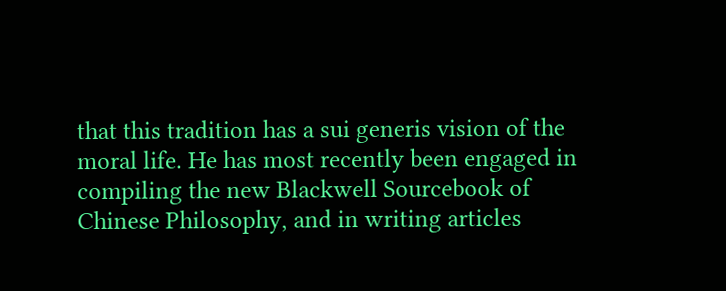that this tradition has a sui generis vision of the moral life. He has most recently been engaged in compiling the new Blackwell Sourcebook of Chinese Philosophy, and in writing articles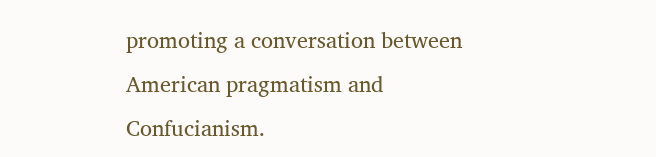promoting a conversation between American pragmatism and Confucianism.